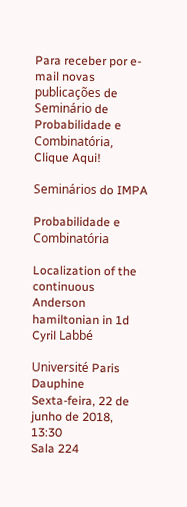Para receber por e-mail novas publicações de Seminário de Probabilidade e Combinatória, Clique Aqui!

Seminários do IMPA

Probabilidade e Combinatória

Localization of the continuous Anderson hamiltonian in 1d
Cyril Labbé

Université Paris Dauphine
Sexta-feira, 22 de junho de 2018, 13:30
Sala 224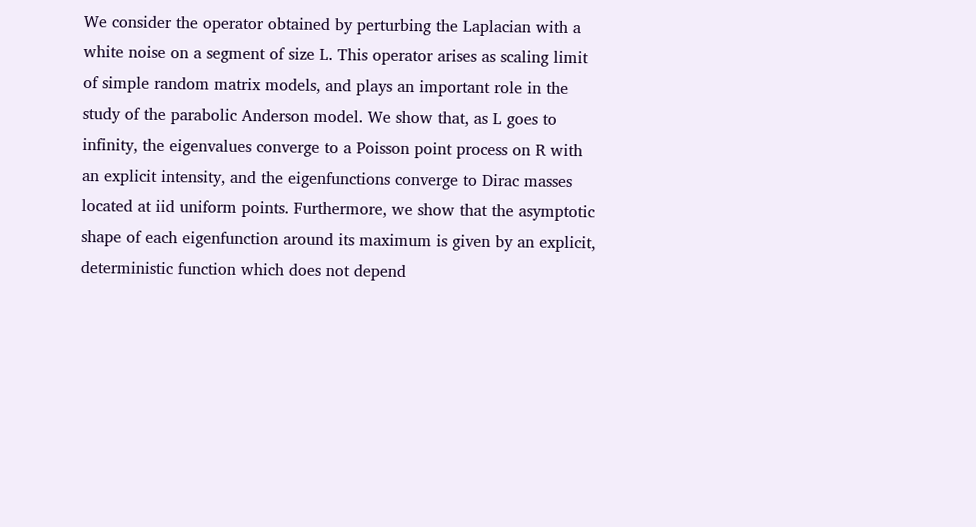We consider the operator obtained by perturbing the Laplacian with a white noise on a segment of size L. This operator arises as scaling limit of simple random matrix models, and plays an important role in the study of the parabolic Anderson model. We show that, as L goes to infinity, the eigenvalues converge to a Poisson point process on R with an explicit intensity, and the eigenfunctions converge to Dirac masses located at iid uniform points. Furthermore, we show that the asymptotic shape of each eigenfunction around its maximum is given by an explicit, deterministic function which does not depend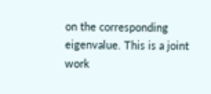on the corresponding eigenvalue. This is a joint work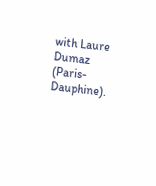with Laure Dumaz (Paris-Dauphine).